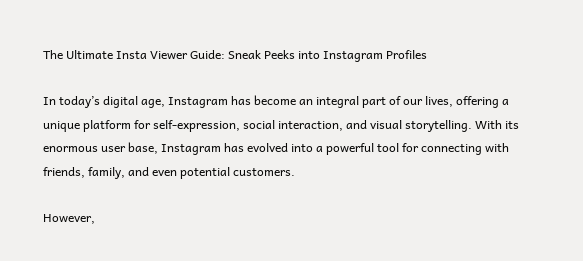The Ultimate Insta Viewer Guide: Sneak Peeks into Instagram Profiles

In today’s digital age, Instagram has become an integral part of our lives, offering a unique platform for self-expression, social interaction, and visual storytelling. With its enormous user base, Instagram has evolved into a powerful tool for connecting with friends, family, and even potential customers.

However,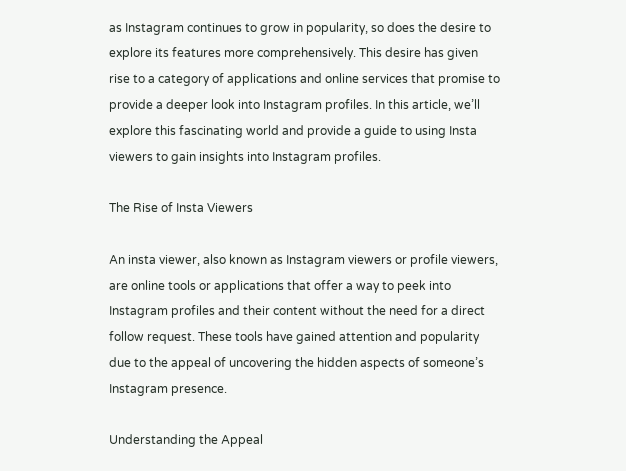as Instagram continues to grow in popularity, so does the desire to explore its features more comprehensively. This desire has given rise to a category of applications and online services that promise to provide a deeper look into Instagram profiles. In this article, we’ll explore this fascinating world and provide a guide to using Insta viewers to gain insights into Instagram profiles.

The Rise of Insta Viewers

An insta viewer, also known as Instagram viewers or profile viewers, are online tools or applications that offer a way to peek into Instagram profiles and their content without the need for a direct follow request. These tools have gained attention and popularity due to the appeal of uncovering the hidden aspects of someone’s Instagram presence.

Understanding the Appeal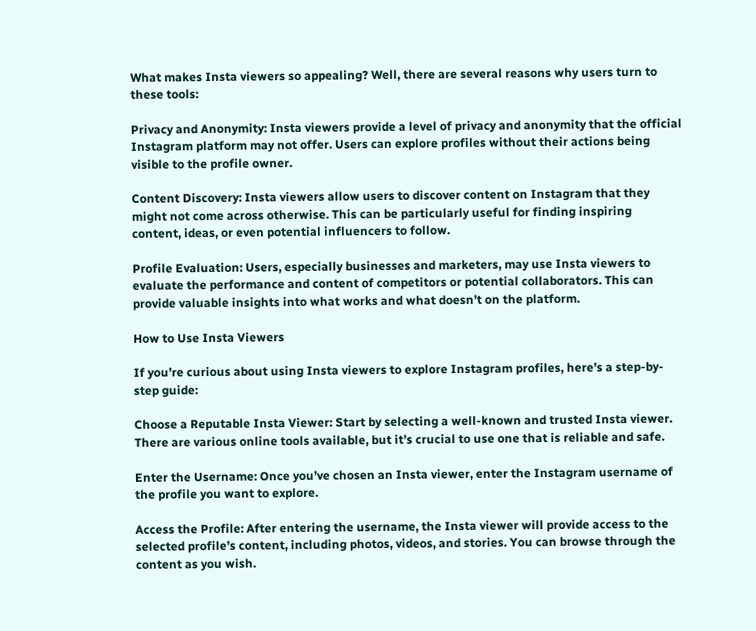What makes Insta viewers so appealing? Well, there are several reasons why users turn to these tools:

Privacy and Anonymity: Insta viewers provide a level of privacy and anonymity that the official Instagram platform may not offer. Users can explore profiles without their actions being visible to the profile owner.

Content Discovery: Insta viewers allow users to discover content on Instagram that they might not come across otherwise. This can be particularly useful for finding inspiring content, ideas, or even potential influencers to follow.

Profile Evaluation: Users, especially businesses and marketers, may use Insta viewers to evaluate the performance and content of competitors or potential collaborators. This can provide valuable insights into what works and what doesn’t on the platform.

How to Use Insta Viewers

If you’re curious about using Insta viewers to explore Instagram profiles, here’s a step-by-step guide:

Choose a Reputable Insta Viewer: Start by selecting a well-known and trusted Insta viewer. There are various online tools available, but it’s crucial to use one that is reliable and safe.

Enter the Username: Once you’ve chosen an Insta viewer, enter the Instagram username of the profile you want to explore.

Access the Profile: After entering the username, the Insta viewer will provide access to the selected profile’s content, including photos, videos, and stories. You can browse through the content as you wish.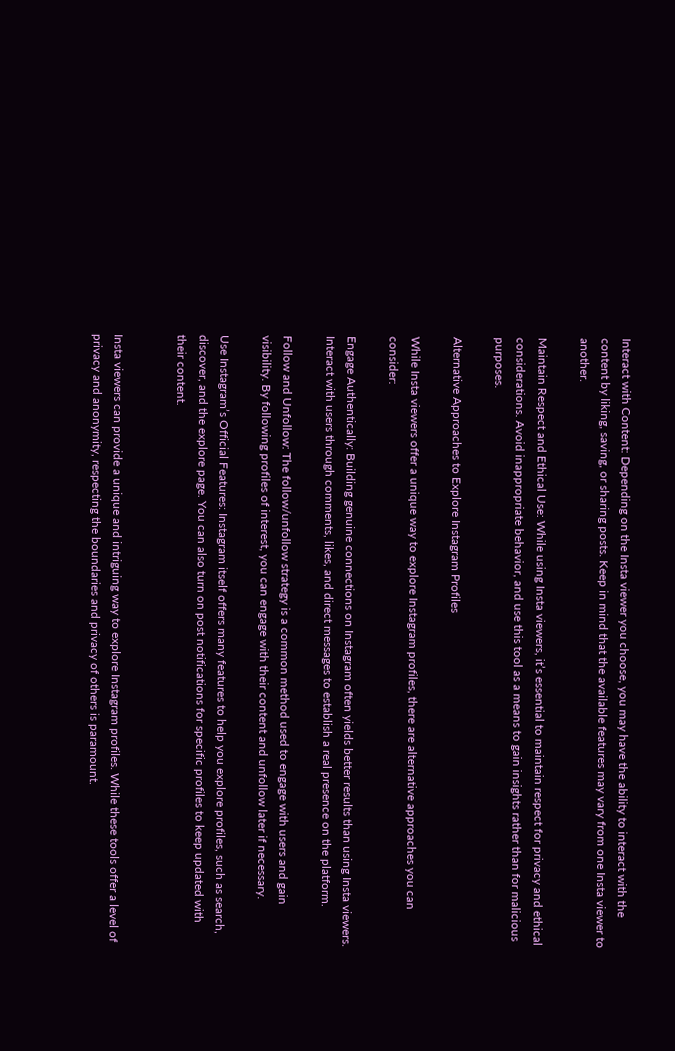Interact with Content: Depending on the Insta viewer you choose, you may have the ability to interact with the content by liking, saving, or sharing posts. Keep in mind that the available features may vary from one Insta viewer to another.

Maintain Respect and Ethical Use: While using Insta viewers, it’s essential to maintain respect for privacy and ethical considerations. Avoid inappropriate behavior, and use this tool as a means to gain insights rather than for malicious purposes.

Alternative Approaches to Explore Instagram Profiles

While Insta viewers offer a unique way to explore Instagram profiles, there are alternative approaches you can consider:

Engage Authentically: Building genuine connections on Instagram often yields better results than using Insta viewers. Interact with users through comments, likes, and direct messages to establish a real presence on the platform.

Follow and Unfollow: The follow/unfollow strategy is a common method used to engage with users and gain visibility. By following profiles of interest, you can engage with their content and unfollow later if necessary.

Use Instagram’s Official Features: Instagram itself offers many features to help you explore profiles, such as search, discover, and the explore page. You can also turn on post notifications for specific profiles to keep updated with their content.


Insta viewers can provide a unique and intriguing way to explore Instagram profiles. While these tools offer a level of privacy and anonymity, respecting the boundaries and privacy of others is paramount.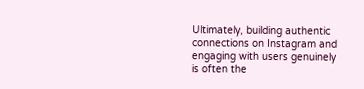Ultimately, building authentic connections on Instagram and engaging with users genuinely is often the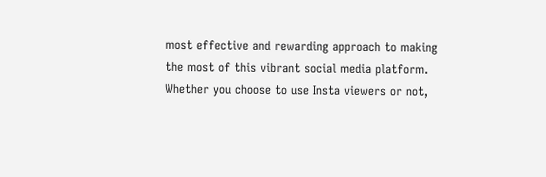most effective and rewarding approach to making the most of this vibrant social media platform. Whether you choose to use Insta viewers or not,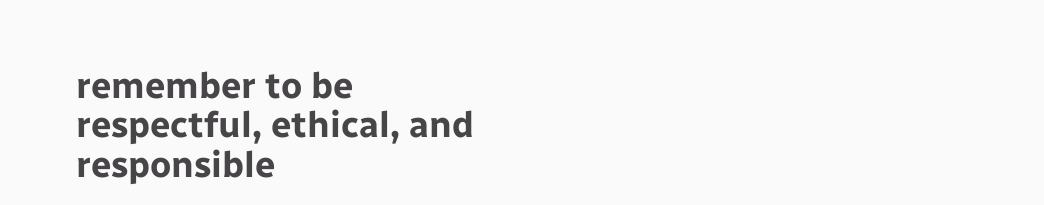remember to be respectful, ethical, and responsible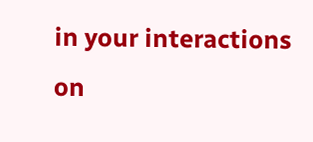in your interactions on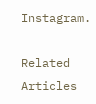Instagram.

Related Articles